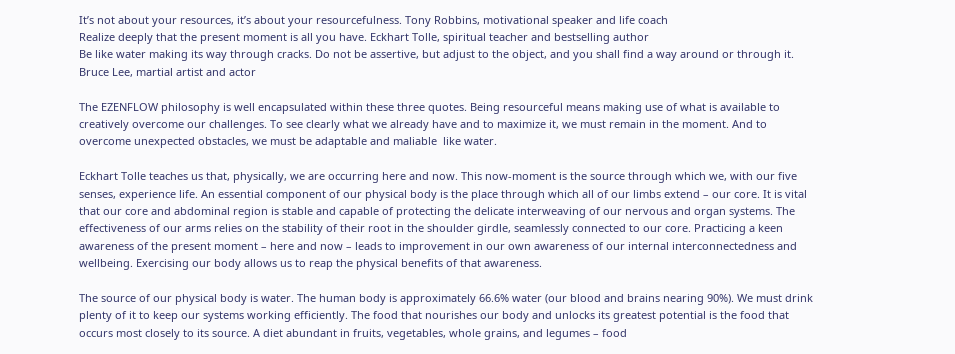It’s not about your resources, it’s about your resourcefulness. Tony Robbins, motivational speaker and life coach
Realize deeply that the present moment is all you have. Eckhart Tolle, spiritual teacher and bestselling author
Be like water making its way through cracks. Do not be assertive, but adjust to the object, and you shall find a way around or through it. Bruce Lee, martial artist and actor

The EZENFLOW philosophy is well encapsulated within these three quotes. Being resourceful means making use of what is available to creatively overcome our challenges. To see clearly what we already have and to maximize it, we must remain in the moment. And to overcome unexpected obstacles, we must be adaptable and maliable  like water.

Eckhart Tolle teaches us that, physically, we are occurring here and now. This now-moment is the source through which we, with our five senses, experience life. An essential component of our physical body is the place through which all of our limbs extend – our core. It is vital that our core and abdominal region is stable and capable of protecting the delicate interweaving of our nervous and organ systems. The effectiveness of our arms relies on the stability of their root in the shoulder girdle, seamlessly connected to our core. Practicing a keen awareness of the present moment – here and now – leads to improvement in our own awareness of our internal interconnectedness and wellbeing. Exercising our body allows us to reap the physical benefits of that awareness.

The source of our physical body is water. The human body is approximately 66.6% water (our blood and brains nearing 90%). We must drink plenty of it to keep our systems working efficiently. The food that nourishes our body and unlocks its greatest potential is the food that occurs most closely to its source. A diet abundant in fruits, vegetables, whole grains, and legumes – food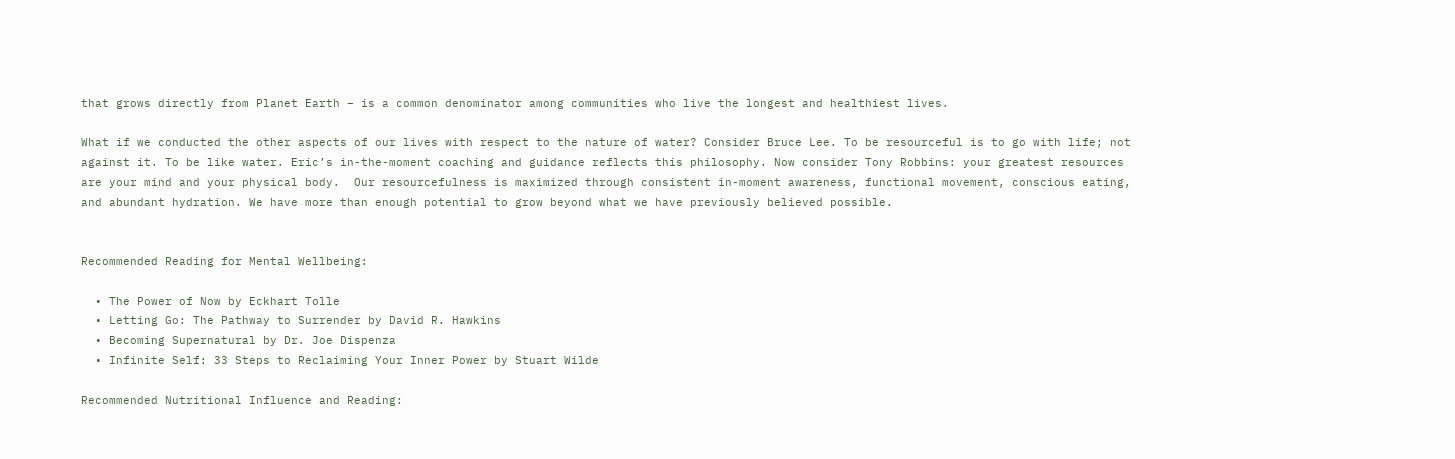that grows directly from Planet Earth – is a common denominator among communities who live the longest and healthiest lives.

What if we conducted the other aspects of our lives with respect to the nature of water? Consider Bruce Lee. To be resourceful is to go with life; not against it. To be like water. Eric’s in-the-moment coaching and guidance reflects this philosophy. Now consider Tony Robbins: your greatest resources are your mind and your physical body.  Our resourcefulness is maximized through consistent in-moment awareness, functional movement, conscious eating, and abundant hydration. We have more than enough potential to grow beyond what we have previously believed possible.


Recommended Reading for Mental Wellbeing:

  • The Power of Now by Eckhart Tolle
  • Letting Go: The Pathway to Surrender by David R. Hawkins
  • Becoming Supernatural by Dr. Joe Dispenza
  • Infinite Self: 33 Steps to Reclaiming Your Inner Power by Stuart Wilde

Recommended Nutritional Influence and Reading: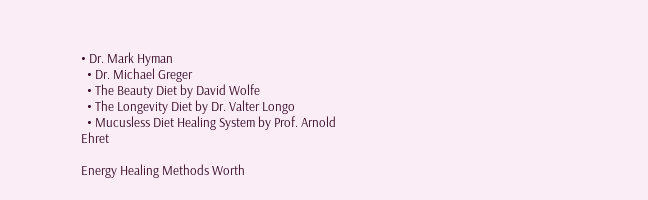• Dr. Mark Hyman
  • Dr. Michael Greger
  • The Beauty Diet by David Wolfe
  • The Longevity Diet by Dr. Valter Longo
  • Mucusless Diet Healing System by Prof. Arnold Ehret

Energy Healing Methods Worth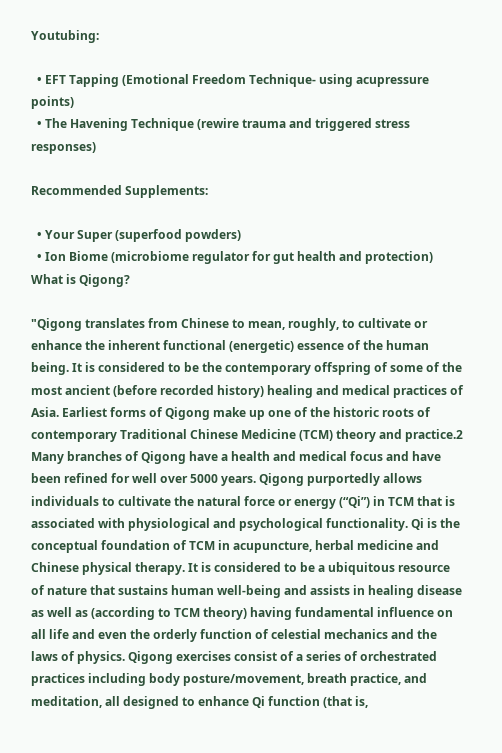Youtubing:

  • EFT Tapping (Emotional Freedom Technique- using acupressure points)
  • The Havening Technique (rewire trauma and triggered stress responses)

Recommended Supplements:

  • Your Super (superfood powders)
  • Ion Biome (microbiome regulator for gut health and protection)
What is Qigong?

"Qigong translates from Chinese to mean, roughly, to cultivate or enhance the inherent functional (energetic) essence of the human being. It is considered to be the contemporary offspring of some of the most ancient (before recorded history) healing and medical practices of Asia. Earliest forms of Qigong make up one of the historic roots of contemporary Traditional Chinese Medicine (TCM) theory and practice.2 Many branches of Qigong have a health and medical focus and have been refined for well over 5000 years. Qigong purportedly allows individuals to cultivate the natural force or energy (“Qi”) in TCM that is associated with physiological and psychological functionality. Qi is the conceptual foundation of TCM in acupuncture, herbal medicine and Chinese physical therapy. It is considered to be a ubiquitous resource of nature that sustains human well-being and assists in healing disease as well as (according to TCM theory) having fundamental influence on all life and even the orderly function of celestial mechanics and the laws of physics. Qigong exercises consist of a series of orchestrated practices including body posture/movement, breath practice, and meditation, all designed to enhance Qi function (that is,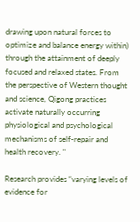drawing upon natural forces to optimize and balance energy within) through the attainment of deeply focused and relaxed states. From the perspective of Western thought and science, Qigong practices activate naturally occurring physiological and psychological mechanisms of self-repair and health recovery. "

Research provides “varying levels of evidence for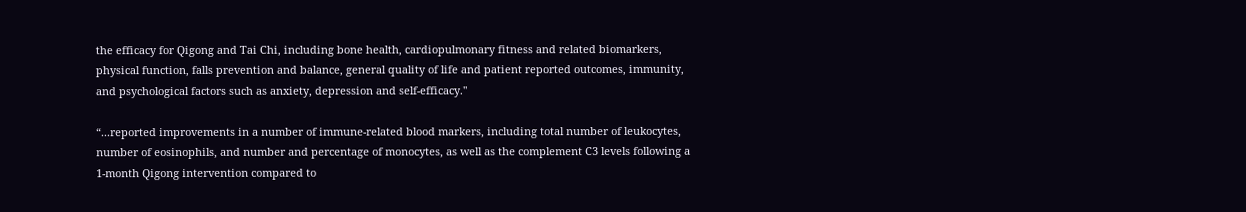the efficacy for Qigong and Tai Chi, including bone health, cardiopulmonary fitness and related biomarkers, physical function, falls prevention and balance, general quality of life and patient reported outcomes, immunity, and psychological factors such as anxiety, depression and self-efficacy."

“...reported improvements in a number of immune-related blood markers, including total number of leukocytes, number of eosinophils, and number and percentage of monocytes, as well as the complement C3 levels following a 1-month Qigong intervention compared to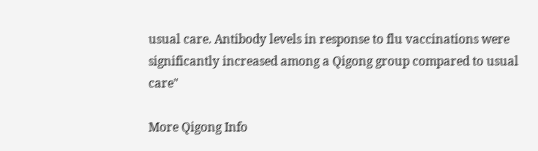usual care. Antibody levels in response to flu vaccinations were significantly increased among a Qigong group compared to usual care"

More Qigong Info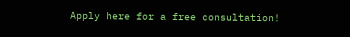Apply here for a free consultation!